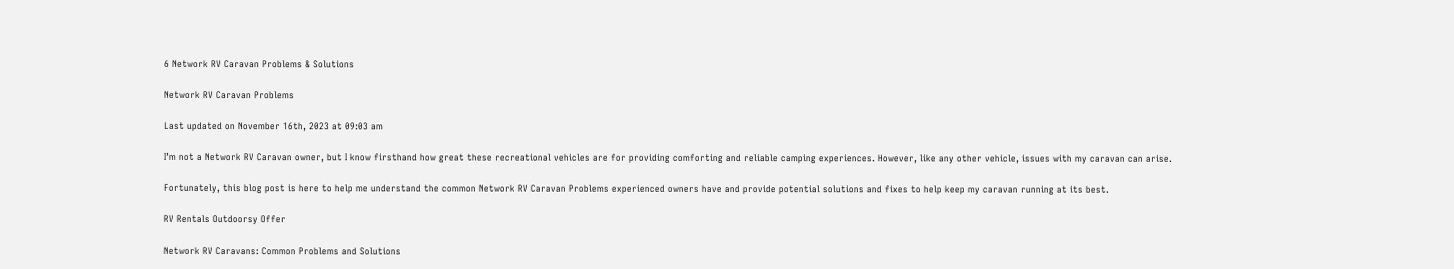6 Network RV Caravan Problems & Solutions

Network RV Caravan Problems

Last updated on November 16th, 2023 at 09:03 am

I’m not a Network RV Caravan owner, but I know firsthand how great these recreational vehicles are for providing comforting and reliable camping experiences. However, like any other vehicle, issues with my caravan can arise.

Fortunately, this blog post is here to help me understand the common Network RV Caravan Problems experienced owners have and provide potential solutions and fixes to help keep my caravan running at its best.

RV Rentals Outdoorsy Offer

Network RV Caravans: Common Problems and Solutions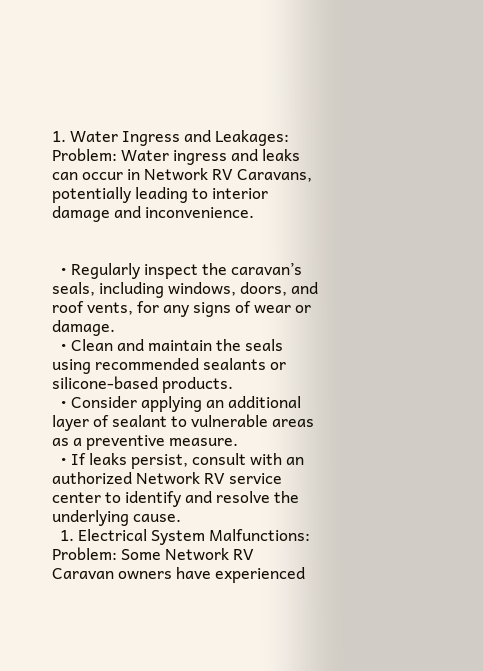1. Water Ingress and Leakages: Problem: Water ingress and leaks can occur in Network RV Caravans, potentially leading to interior damage and inconvenience.


  • Regularly inspect the caravan’s seals, including windows, doors, and roof vents, for any signs of wear or damage.
  • Clean and maintain the seals using recommended sealants or silicone-based products.
  • Consider applying an additional layer of sealant to vulnerable areas as a preventive measure.
  • If leaks persist, consult with an authorized Network RV service center to identify and resolve the underlying cause.
  1. Electrical System Malfunctions: Problem: Some Network RV Caravan owners have experienced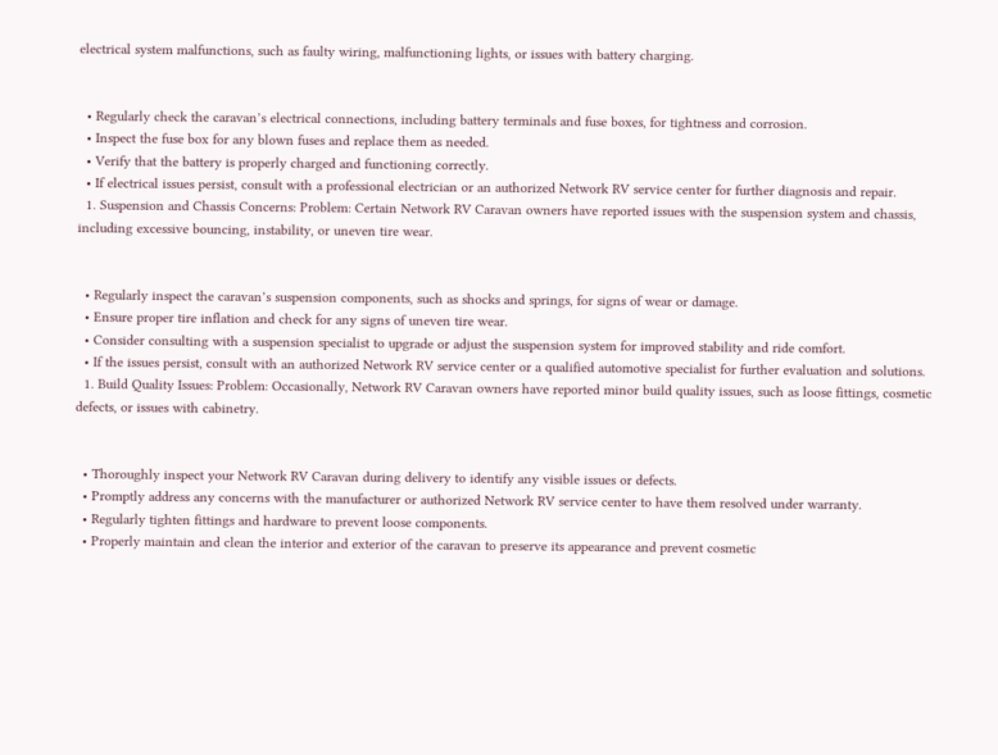electrical system malfunctions, such as faulty wiring, malfunctioning lights, or issues with battery charging.


  • Regularly check the caravan’s electrical connections, including battery terminals and fuse boxes, for tightness and corrosion.
  • Inspect the fuse box for any blown fuses and replace them as needed.
  • Verify that the battery is properly charged and functioning correctly.
  • If electrical issues persist, consult with a professional electrician or an authorized Network RV service center for further diagnosis and repair.
  1. Suspension and Chassis Concerns: Problem: Certain Network RV Caravan owners have reported issues with the suspension system and chassis, including excessive bouncing, instability, or uneven tire wear.


  • Regularly inspect the caravan’s suspension components, such as shocks and springs, for signs of wear or damage.
  • Ensure proper tire inflation and check for any signs of uneven tire wear.
  • Consider consulting with a suspension specialist to upgrade or adjust the suspension system for improved stability and ride comfort.
  • If the issues persist, consult with an authorized Network RV service center or a qualified automotive specialist for further evaluation and solutions.
  1. Build Quality Issues: Problem: Occasionally, Network RV Caravan owners have reported minor build quality issues, such as loose fittings, cosmetic defects, or issues with cabinetry.


  • Thoroughly inspect your Network RV Caravan during delivery to identify any visible issues or defects.
  • Promptly address any concerns with the manufacturer or authorized Network RV service center to have them resolved under warranty.
  • Regularly tighten fittings and hardware to prevent loose components.
  • Properly maintain and clean the interior and exterior of the caravan to preserve its appearance and prevent cosmetic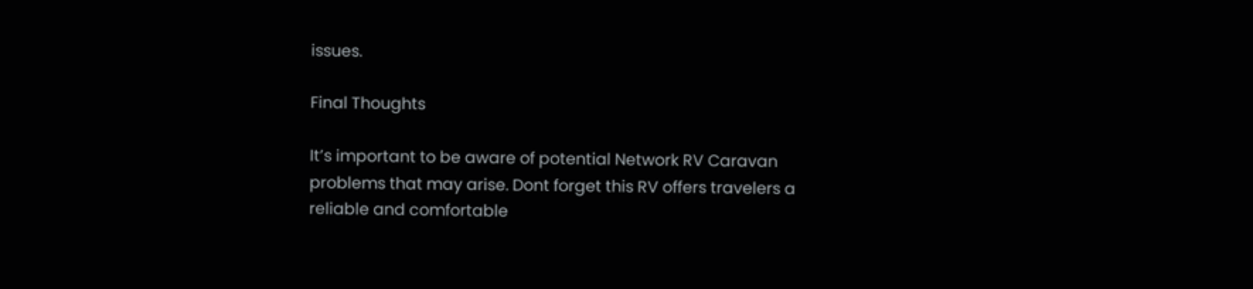issues.

Final Thoughts

It’s important to be aware of potential Network RV Caravan problems that may arise. Dont forget this RV offers travelers a reliable and comfortable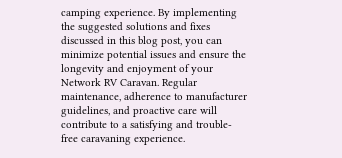camping experience. By implementing the suggested solutions and fixes discussed in this blog post, you can minimize potential issues and ensure the longevity and enjoyment of your Network RV Caravan. Regular maintenance, adherence to manufacturer guidelines, and proactive care will contribute to a satisfying and trouble-free caravaning experience.